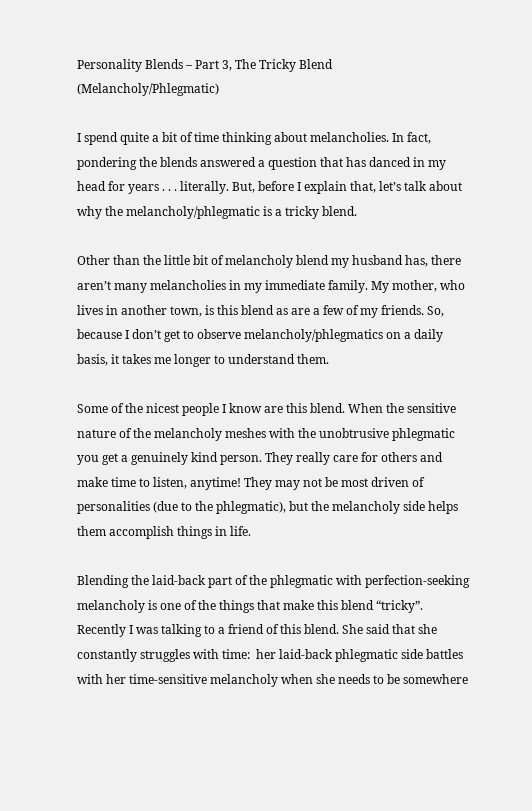Personality Blends – Part 3, The Tricky Blend (Melancholy/Phlegmatic)

I spend quite a bit of time thinking about melancholies. In fact, pondering the blends answered a question that has danced in my head for years . . . literally. But, before I explain that, let’s talk about why the melancholy/phlegmatic is a tricky blend.

Other than the little bit of melancholy blend my husband has, there aren’t many melancholies in my immediate family. My mother, who lives in another town, is this blend as are a few of my friends. So, because I don’t get to observe melancholy/phlegmatics on a daily basis, it takes me longer to understand them.

Some of the nicest people I know are this blend. When the sensitive nature of the melancholy meshes with the unobtrusive phlegmatic you get a genuinely kind person. They really care for others and make time to listen, anytime! They may not be most driven of personalities (due to the phlegmatic), but the melancholy side helps them accomplish things in life.

Blending the laid-back part of the phlegmatic with perfection-seeking melancholy is one of the things that make this blend “tricky”. Recently I was talking to a friend of this blend. She said that she constantly struggles with time:  her laid-back phlegmatic side battles with her time-sensitive melancholy when she needs to be somewhere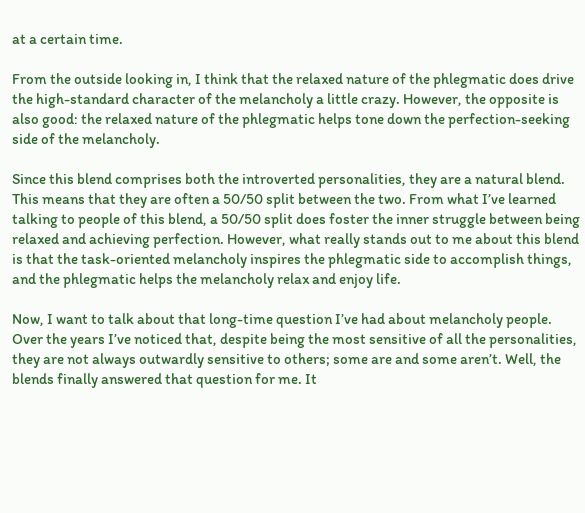at a certain time.

From the outside looking in, I think that the relaxed nature of the phlegmatic does drive the high-standard character of the melancholy a little crazy. However, the opposite is also good: the relaxed nature of the phlegmatic helps tone down the perfection-seeking side of the melancholy.

Since this blend comprises both the introverted personalities, they are a natural blend. This means that they are often a 50/50 split between the two. From what I’ve learned talking to people of this blend, a 50/50 split does foster the inner struggle between being relaxed and achieving perfection. However, what really stands out to me about this blend is that the task-oriented melancholy inspires the phlegmatic side to accomplish things, and the phlegmatic helps the melancholy relax and enjoy life.

Now, I want to talk about that long-time question I’ve had about melancholy people. Over the years I’ve noticed that, despite being the most sensitive of all the personalities, they are not always outwardly sensitive to others; some are and some aren’t. Well, the blends finally answered that question for me. It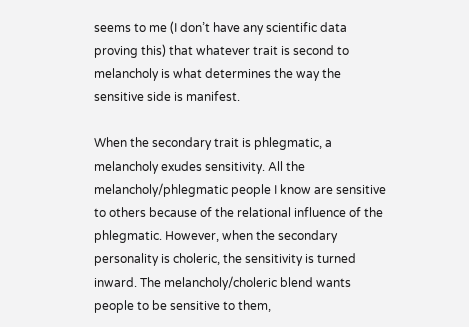seems to me (I don’t have any scientific data proving this) that whatever trait is second to melancholy is what determines the way the sensitive side is manifest.

When the secondary trait is phlegmatic, a melancholy exudes sensitivity. All the melancholy/phlegmatic people I know are sensitive to others because of the relational influence of the phlegmatic. However, when the secondary personality is choleric, the sensitivity is turned inward. The melancholy/choleric blend wants people to be sensitive to them,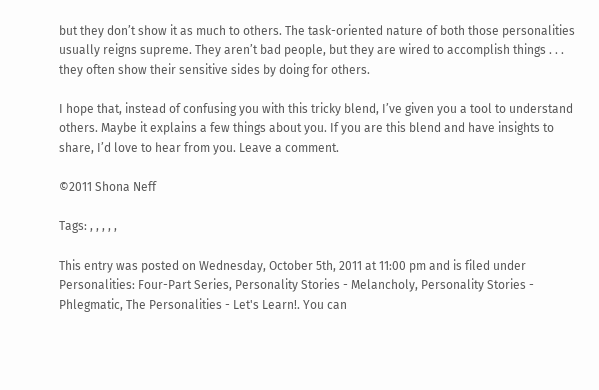but they don’t show it as much to others. The task-oriented nature of both those personalities usually reigns supreme. They aren’t bad people, but they are wired to accomplish things . . . they often show their sensitive sides by doing for others.

I hope that, instead of confusing you with this tricky blend, I’ve given you a tool to understand others. Maybe it explains a few things about you. If you are this blend and have insights to share, I’d love to hear from you. Leave a comment.

©2011 Shona Neff

Tags: , , , , ,

This entry was posted on Wednesday, October 5th, 2011 at 11:00 pm and is filed under Personalities: Four-Part Series, Personality Stories - Melancholy, Personality Stories - Phlegmatic, The Personalities - Let's Learn!. You can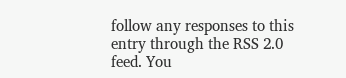follow any responses to this entry through the RSS 2.0 feed. You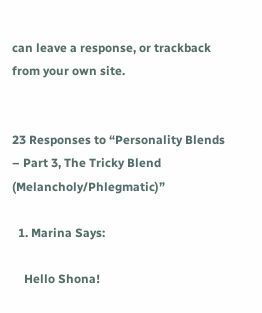can leave a response, or trackback from your own site.


23 Responses to “Personality Blends – Part 3, The Tricky Blend (Melancholy/Phlegmatic)”

  1. Marina Says:

    Hello Shona!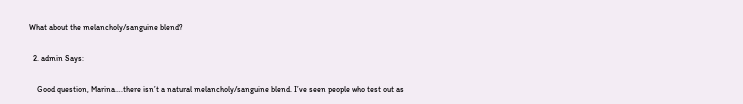What about the melancholy/sanguine blend?

  2. admin Says:

    Good question, Marina….there isn’t a natural melancholy/sanguine blend. I’ve seen people who test out as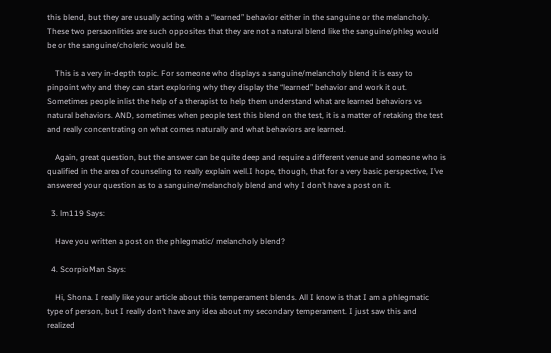this blend, but they are usually acting with a “learned” behavior either in the sanguine or the melancholy. These two persaonlities are such opposites that they are not a natural blend like the sanguine/phleg would be or the sanguine/choleric would be.

    This is a very in-depth topic. For someone who displays a sanguine/melancholy blend it is easy to pinpoint why and they can start exploring why they display the “learned” behavior and work it out. Sometimes people inlist the help of a therapist to help them understand what are learned behaviors vs natural behaviors. AND, sometimes when people test this blend on the test, it is a matter of retaking the test and really concentrating on what comes naturally and what behaviors are learned.

    Again, great question, but the answer can be quite deep and require a different venue and someone who is qualified in the area of counseling to really explain well.I hope, though, that for a very basic perspective, I’ve answered your question as to a sanguine/melancholy blend and why I don’t have a post on it.

  3. lm119 Says:

    Have you written a post on the phlegmatic/ melancholy blend?

  4. ScorpioMan Says:

    Hi, Shona. I really like your article about this temperament blends. All I know is that I am a phlegmatic type of person, but I really don’t have any idea about my secondary temperament. I just saw this and realized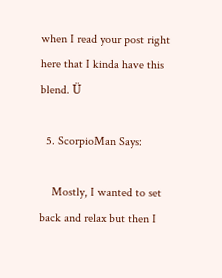when I read your post right here that I kinda have this blend. Ü

  5. ScorpioMan Says:

    Mostly, I wanted to set back and relax but then I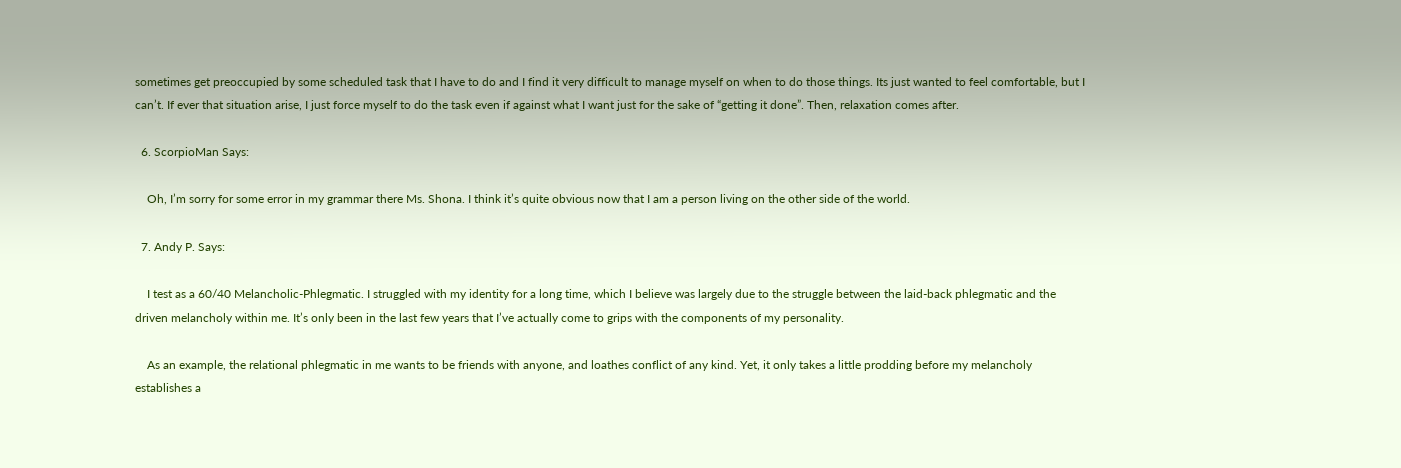sometimes get preoccupied by some scheduled task that I have to do and I find it very difficult to manage myself on when to do those things. Its just wanted to feel comfortable, but I can’t. If ever that situation arise, I just force myself to do the task even if against what I want just for the sake of “getting it done”. Then, relaxation comes after.

  6. ScorpioMan Says:

    Oh, I’m sorry for some error in my grammar there Ms. Shona. I think it’s quite obvious now that I am a person living on the other side of the world.

  7. Andy P. Says:

    I test as a 60/40 Melancholic-Phlegmatic. I struggled with my identity for a long time, which I believe was largely due to the struggle between the laid-back phlegmatic and the driven melancholy within me. It’s only been in the last few years that I’ve actually come to grips with the components of my personality.

    As an example, the relational phlegmatic in me wants to be friends with anyone, and loathes conflict of any kind. Yet, it only takes a little prodding before my melancholy establishes a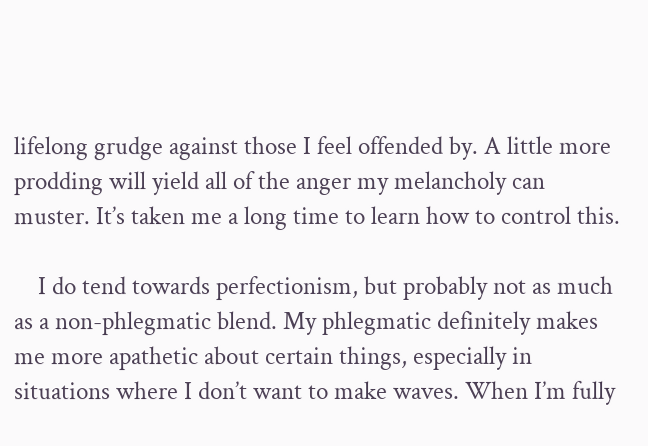lifelong grudge against those I feel offended by. A little more prodding will yield all of the anger my melancholy can muster. It’s taken me a long time to learn how to control this.

    I do tend towards perfectionism, but probably not as much as a non-phlegmatic blend. My phlegmatic definitely makes me more apathetic about certain things, especially in situations where I don’t want to make waves. When I’m fully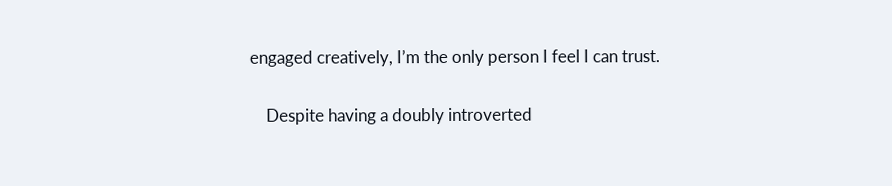engaged creatively, I’m the only person I feel I can trust.

    Despite having a doubly introverted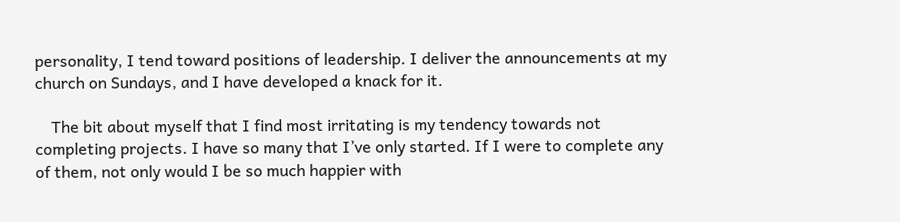personality, I tend toward positions of leadership. I deliver the announcements at my church on Sundays, and I have developed a knack for it.

    The bit about myself that I find most irritating is my tendency towards not completing projects. I have so many that I’ve only started. If I were to complete any of them, not only would I be so much happier with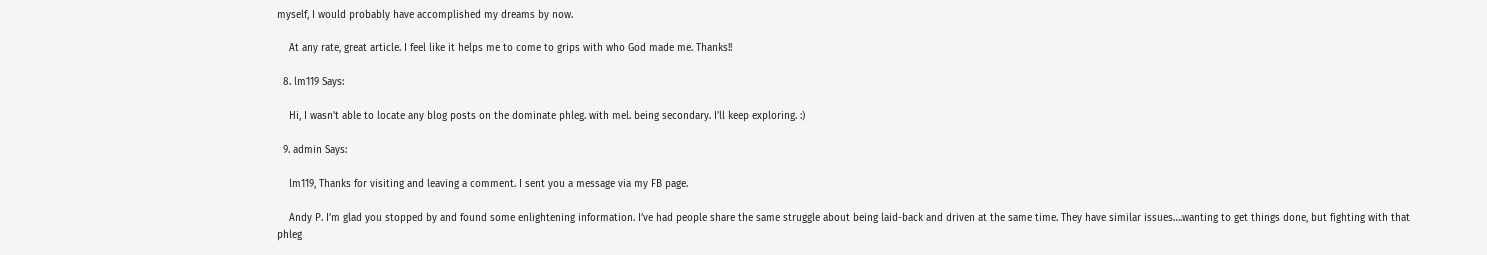myself, I would probably have accomplished my dreams by now.

    At any rate, great article. I feel like it helps me to come to grips with who God made me. Thanks!!

  8. lm119 Says:

    Hi, I wasn’t able to locate any blog posts on the dominate phleg. with mel. being secondary. I’ll keep exploring. :)

  9. admin Says:

    lm119, Thanks for visiting and leaving a comment. I sent you a message via my FB page.

    Andy P. I’m glad you stopped by and found some enlightening information. I’ve had people share the same struggle about being laid-back and driven at the same time. They have similar issues….wanting to get things done, but fighting with that phleg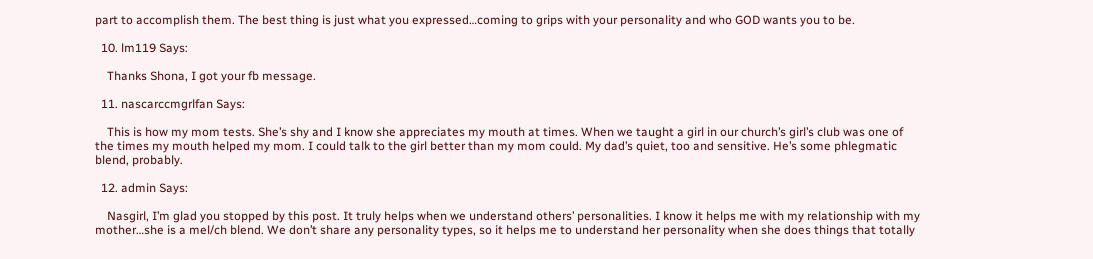part to accomplish them. The best thing is just what you expressed…coming to grips with your personality and who GOD wants you to be.

  10. lm119 Says:

    Thanks Shona, I got your fb message.

  11. nascarccmgrlfan Says:

    This is how my mom tests. She’s shy and I know she appreciates my mouth at times. When we taught a girl in our church’s girl’s club was one of the times my mouth helped my mom. I could talk to the girl better than my mom could. My dad’s quiet, too and sensitive. He’s some phlegmatic blend, probably.

  12. admin Says:

    Nasgirl, I’m glad you stopped by this post. It truly helps when we understand others’ personalities. I know it helps me with my relationship with my mother…she is a mel/ch blend. We don’t share any personality types, so it helps me to understand her personality when she does things that totally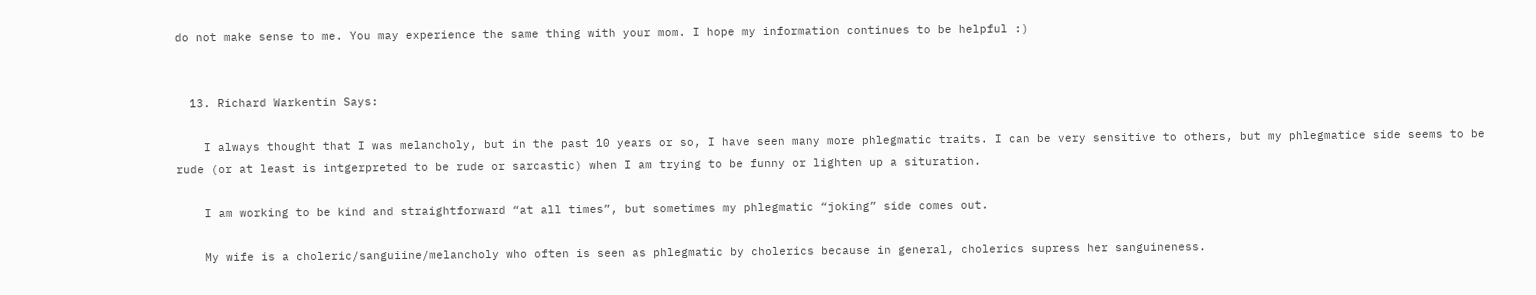do not make sense to me. You may experience the same thing with your mom. I hope my information continues to be helpful :)


  13. Richard Warkentin Says:

    I always thought that I was melancholy, but in the past 10 years or so, I have seen many more phlegmatic traits. I can be very sensitive to others, but my phlegmatice side seems to be rude (or at least is intgerpreted to be rude or sarcastic) when I am trying to be funny or lighten up a situration.

    I am working to be kind and straightforward “at all times”, but sometimes my phlegmatic “joking” side comes out.

    My wife is a choleric/sanguiine/melancholy who often is seen as phlegmatic by cholerics because in general, cholerics supress her sanguineness.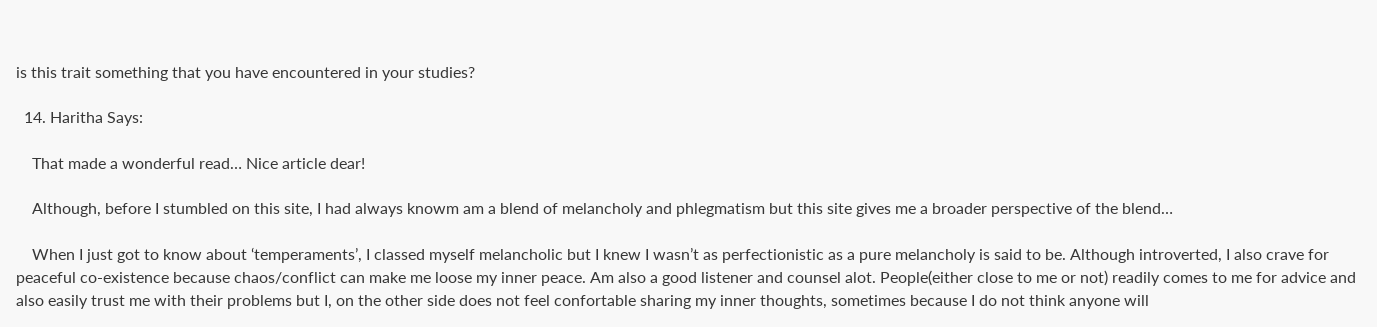is this trait something that you have encountered in your studies?

  14. Haritha Says:

    That made a wonderful read… Nice article dear!

    Although, before I stumbled on this site, I had always knowm am a blend of melancholy and phlegmatism but this site gives me a broader perspective of the blend…

    When I just got to know about ‘temperaments’, I classed myself melancholic but I knew I wasn’t as perfectionistic as a pure melancholy is said to be. Although introverted, I also crave for peaceful co-existence because chaos/conflict can make me loose my inner peace. Am also a good listener and counsel alot. People(either close to me or not) readily comes to me for advice and also easily trust me with their problems but I, on the other side does not feel confortable sharing my inner thoughts, sometimes because I do not think anyone will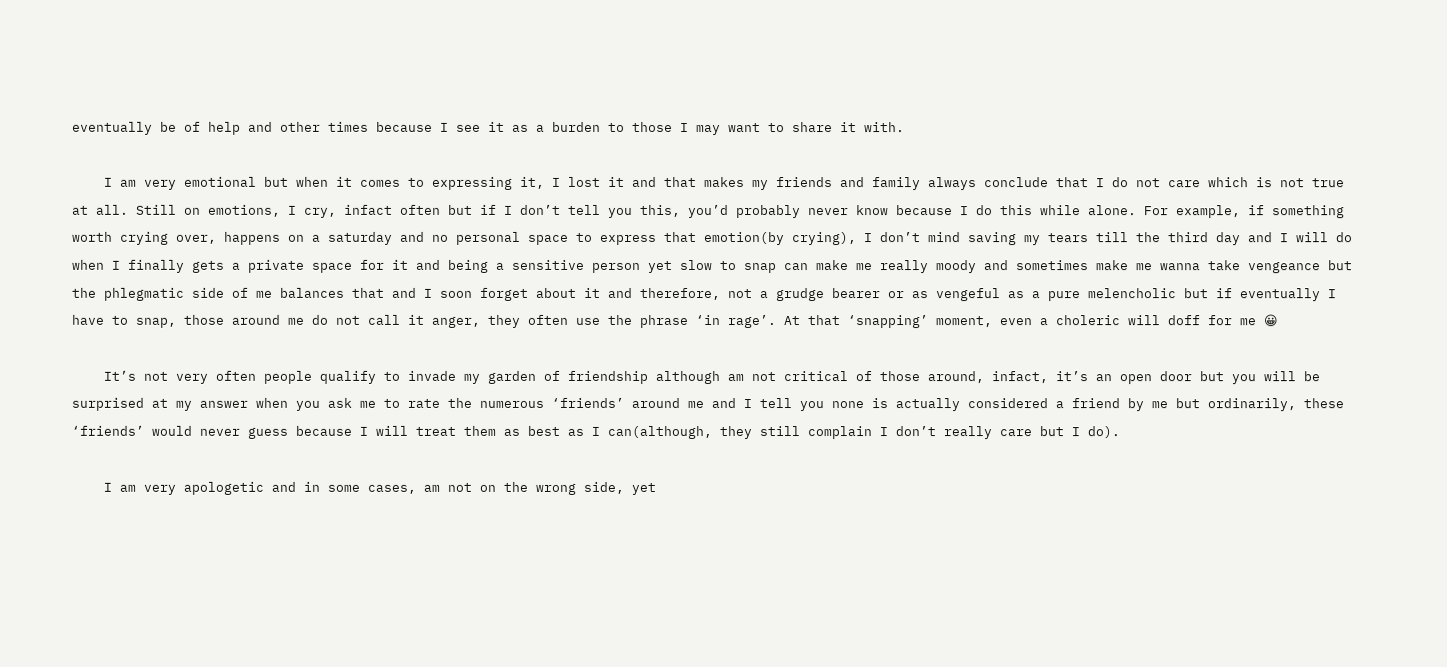eventually be of help and other times because I see it as a burden to those I may want to share it with.

    I am very emotional but when it comes to expressing it, I lost it and that makes my friends and family always conclude that I do not care which is not true at all. Still on emotions, I cry, infact often but if I don’t tell you this, you’d probably never know because I do this while alone. For example, if something worth crying over, happens on a saturday and no personal space to express that emotion(by crying), I don’t mind saving my tears till the third day and I will do when I finally gets a private space for it and being a sensitive person yet slow to snap can make me really moody and sometimes make me wanna take vengeance but the phlegmatic side of me balances that and I soon forget about it and therefore, not a grudge bearer or as vengeful as a pure melencholic but if eventually I have to snap, those around me do not call it anger, they often use the phrase ‘in rage’. At that ‘snapping’ moment, even a choleric will doff for me 😀

    It’s not very often people qualify to invade my garden of friendship although am not critical of those around, infact, it’s an open door but you will be surprised at my answer when you ask me to rate the numerous ‘friends’ around me and I tell you none is actually considered a friend by me but ordinarily, these ‘friends’ would never guess because I will treat them as best as I can(although, they still complain I don’t really care but I do).

    I am very apologetic and in some cases, am not on the wrong side, yet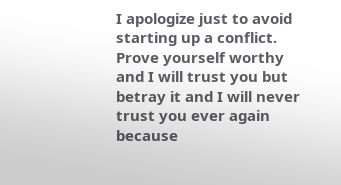I apologize just to avoid starting up a conflict. Prove yourself worthy and I will trust you but betray it and I will never trust you ever again because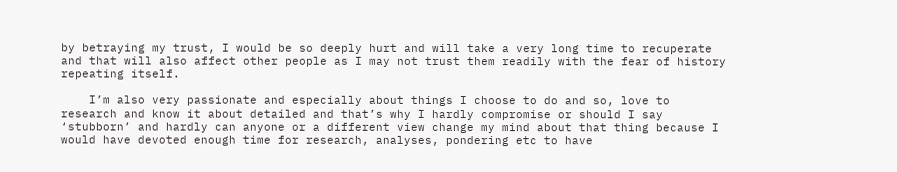by betraying my trust, I would be so deeply hurt and will take a very long time to recuperate and that will also affect other people as I may not trust them readily with the fear of history repeating itself.

    I’m also very passionate and especially about things I choose to do and so, love to research and know it about detailed and that’s why I hardly compromise or should I say ‘stubborn’ and hardly can anyone or a different view change my mind about that thing because I would have devoted enough time for research, analyses, pondering etc to have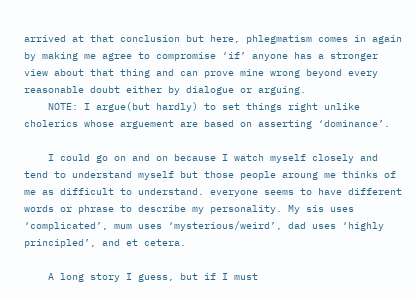arrived at that conclusion but here, phlegmatism comes in again by making me agree to compromise ‘if’ anyone has a stronger view about that thing and can prove mine wrong beyond every reasonable doubt either by dialogue or arguing.
    NOTE: I argue(but hardly) to set things right unlike cholerics whose arguement are based on asserting ‘dominance’.

    I could go on and on because I watch myself closely and tend to understand myself but those people aroung me thinks of me as difficult to understand. everyone seems to have different words or phrase to describe my personality. My sis uses ‘complicated’, mum uses ‘mysterious/weird’, dad uses ‘highly principled’, and et cetera.

    A long story I guess, but if I must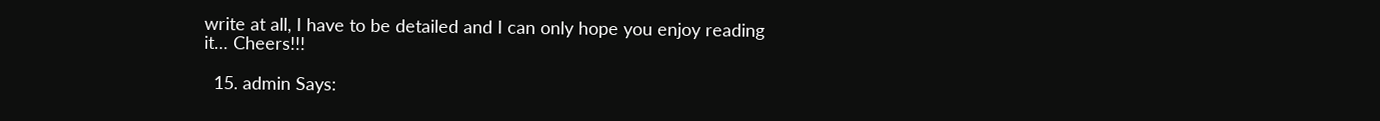write at all, I have to be detailed and I can only hope you enjoy reading it… Cheers!!!

  15. admin Says: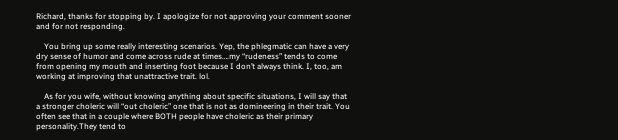Richard, thanks for stopping by. I apologize for not approving your comment sooner and for not responding.

    You bring up some really interesting scenarios. Yep, the phlegmatic can have a very dry sense of humor and come across rude at times….my “rudeness” tends to come from opening my mouth and inserting foot because I don’t always think. I, too, am working at improving that unattractive trait. lol.

    As for you wife, without knowing anything about specific situations, I will say that a stronger choleric will “out choleric” one that is not as domineering in their trait. You often see that in a couple where BOTH people have choleric as their primary personality.They tend to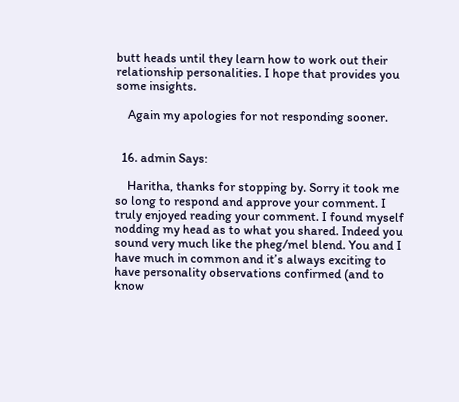butt heads until they learn how to work out their relationship personalities. I hope that provides you some insights.

    Again my apologies for not responding sooner.


  16. admin Says:

    Haritha, thanks for stopping by. Sorry it took me so long to respond and approve your comment. I truly enjoyed reading your comment. I found myself nodding my head as to what you shared. Indeed you sound very much like the pheg/mel blend. You and I have much in common and it’s always exciting to have personality observations confirmed (and to know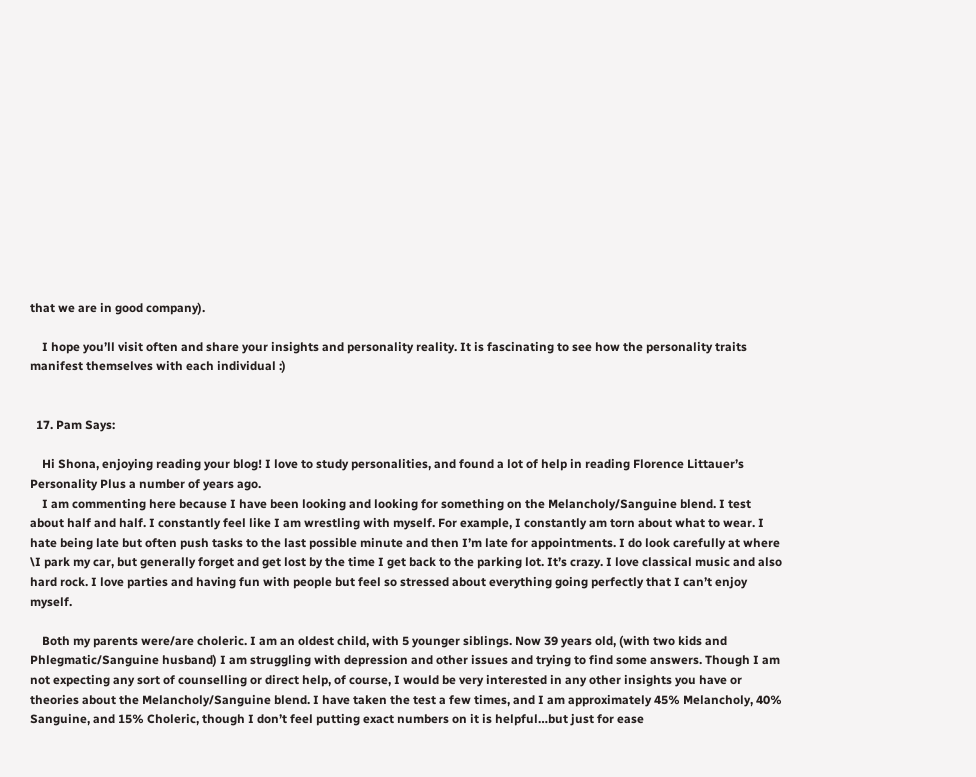that we are in good company).

    I hope you’ll visit often and share your insights and personality reality. It is fascinating to see how the personality traits manifest themselves with each individual :)


  17. Pam Says:

    Hi Shona, enjoying reading your blog! I love to study personalities, and found a lot of help in reading Florence Littauer’s Personality Plus a number of years ago.
    I am commenting here because I have been looking and looking for something on the Melancholy/Sanguine blend. I test about half and half. I constantly feel like I am wrestling with myself. For example, I constantly am torn about what to wear. I hate being late but often push tasks to the last possible minute and then I’m late for appointments. I do look carefully at where \I park my car, but generally forget and get lost by the time I get back to the parking lot. It’s crazy. I love classical music and also hard rock. I love parties and having fun with people but feel so stressed about everything going perfectly that I can’t enjoy myself.

    Both my parents were/are choleric. I am an oldest child, with 5 younger siblings. Now 39 years old, (with two kids and Phlegmatic/Sanguine husband) I am struggling with depression and other issues and trying to find some answers. Though I am not expecting any sort of counselling or direct help, of course, I would be very interested in any other insights you have or theories about the Melancholy/Sanguine blend. I have taken the test a few times, and I am approximately 45% Melancholy, 40% Sanguine, and 15% Choleric, though I don’t feel putting exact numbers on it is helpful…but just for ease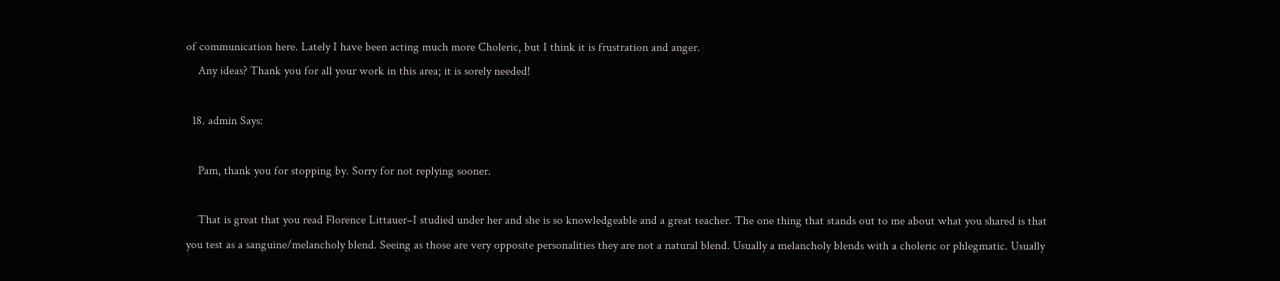of communication here. Lately I have been acting much more Choleric, but I think it is frustration and anger.
    Any ideas? Thank you for all your work in this area; it is sorely needed!

  18. admin Says:

    Pam, thank you for stopping by. Sorry for not replying sooner.

    That is great that you read Florence Littauer–I studied under her and she is so knowledgeable and a great teacher. The one thing that stands out to me about what you shared is that you test as a sanguine/melancholy blend. Seeing as those are very opposite personalities they are not a natural blend. Usually a melancholy blends with a choleric or phlegmatic. Usually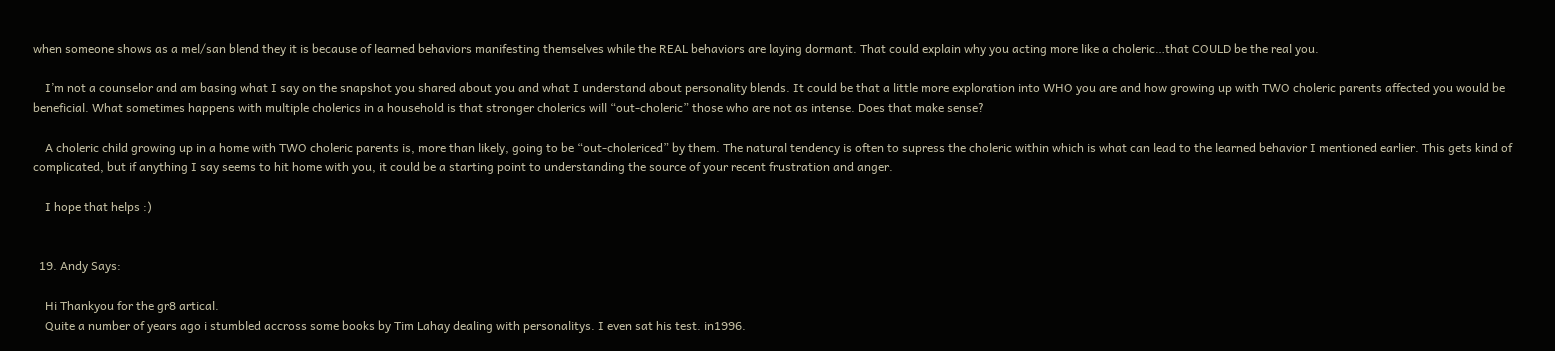when someone shows as a mel/san blend they it is because of learned behaviors manifesting themselves while the REAL behaviors are laying dormant. That could explain why you acting more like a choleric…that COULD be the real you.

    I’m not a counselor and am basing what I say on the snapshot you shared about you and what I understand about personality blends. It could be that a little more exploration into WHO you are and how growing up with TWO choleric parents affected you would be beneficial. What sometimes happens with multiple cholerics in a household is that stronger cholerics will “out-choleric” those who are not as intense. Does that make sense?

    A choleric child growing up in a home with TWO choleric parents is, more than likely, going to be “out-cholericed” by them. The natural tendency is often to supress the choleric within which is what can lead to the learned behavior I mentioned earlier. This gets kind of complicated, but if anything I say seems to hit home with you, it could be a starting point to understanding the source of your recent frustration and anger.

    I hope that helps :)


  19. Andy Says:

    Hi Thankyou for the gr8 artical.
    Quite a number of years ago i stumbled accross some books by Tim Lahay dealing with personalitys. I even sat his test. in1996.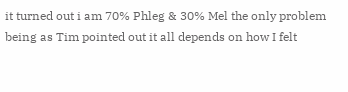it turned out i am 70% Phleg & 30% Mel the only problem being as Tim pointed out it all depends on how I felt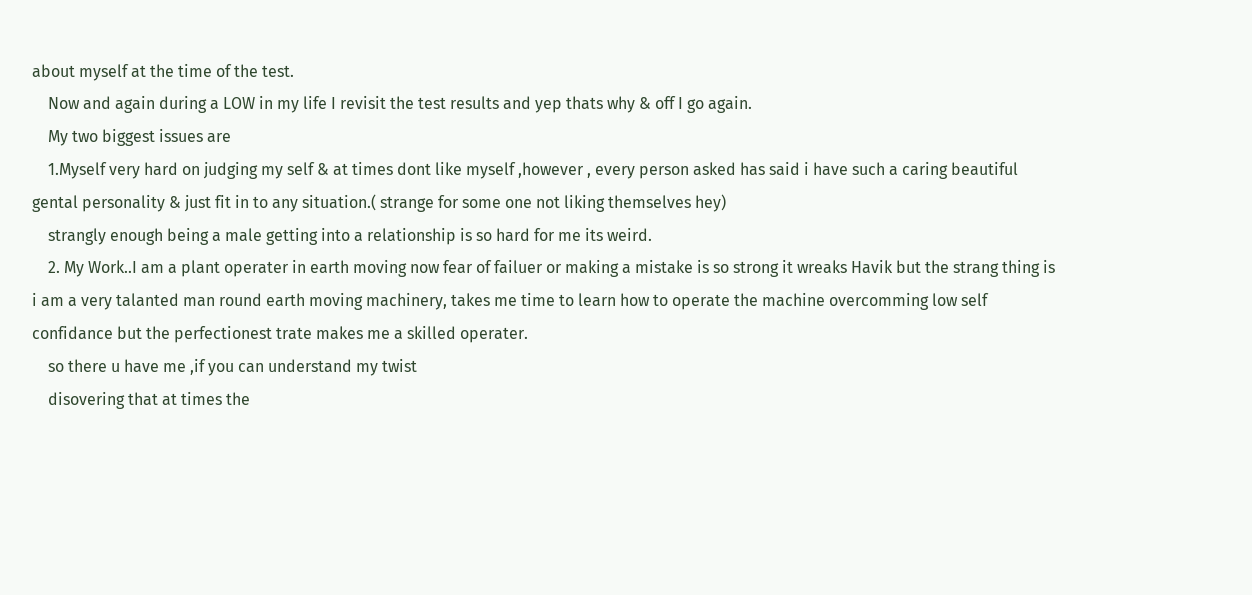about myself at the time of the test.
    Now and again during a LOW in my life I revisit the test results and yep thats why & off I go again.
    My two biggest issues are
    1.Myself very hard on judging my self & at times dont like myself ,however , every person asked has said i have such a caring beautiful gental personality & just fit in to any situation.( strange for some one not liking themselves hey)
    strangly enough being a male getting into a relationship is so hard for me its weird.
    2. My Work..I am a plant operater in earth moving now fear of failuer or making a mistake is so strong it wreaks Havik but the strang thing is i am a very talanted man round earth moving machinery, takes me time to learn how to operate the machine overcomming low self confidance but the perfectionest trate makes me a skilled operater.
    so there u have me ,if you can understand my twist
    disovering that at times the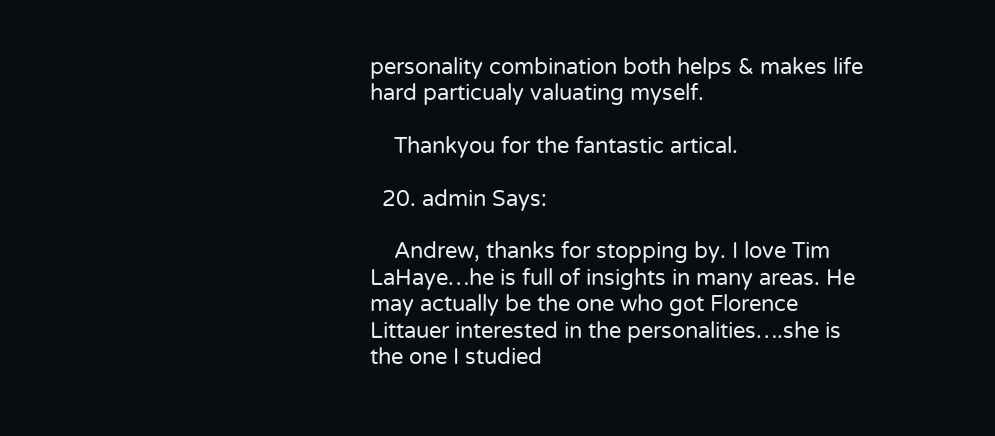personality combination both helps & makes life hard particualy valuating myself.

    Thankyou for the fantastic artical.

  20. admin Says:

    Andrew, thanks for stopping by. I love Tim LaHaye…he is full of insights in many areas. He may actually be the one who got Florence Littauer interested in the personalities….she is the one I studied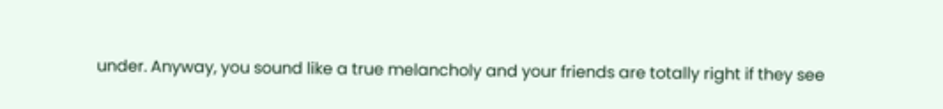under. Anyway, you sound like a true melancholy and your friends are totally right if they see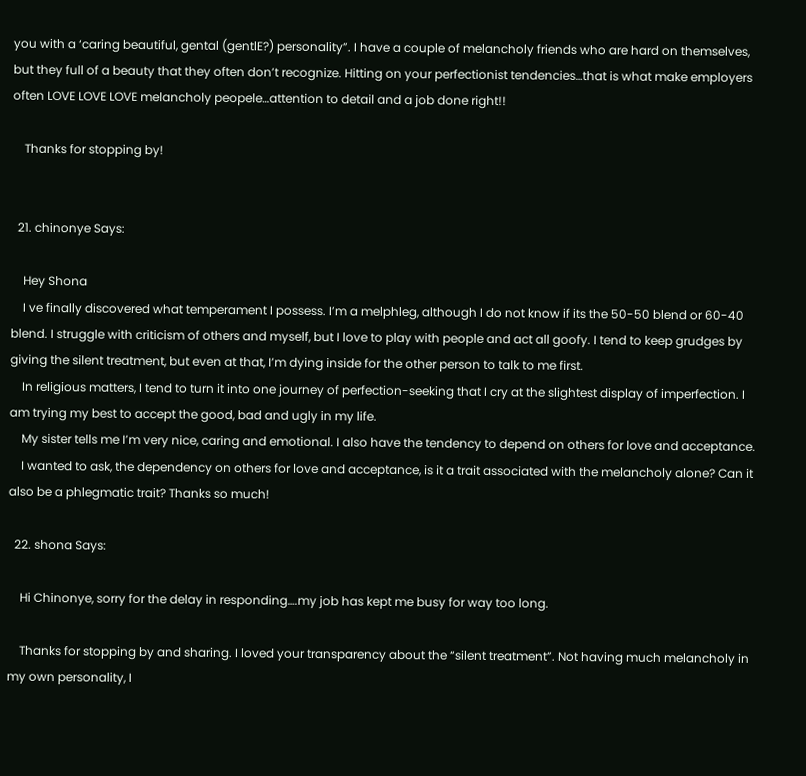you with a ‘caring beautiful, gental (gentlE?) personality”. I have a couple of melancholy friends who are hard on themselves, but they full of a beauty that they often don’t recognize. Hitting on your perfectionist tendencies…that is what make employers often LOVE LOVE LOVE melancholy peopele…attention to detail and a job done right!!

    Thanks for stopping by!


  21. chinonye Says:

    Hey Shona
    I ve finally discovered what temperament I possess. I’m a melphleg, although I do not know if its the 50-50 blend or 60-40 blend. I struggle with criticism of others and myself, but I love to play with people and act all goofy. I tend to keep grudges by giving the silent treatment, but even at that, I’m dying inside for the other person to talk to me first.
    In religious matters, I tend to turn it into one journey of perfection-seeking that I cry at the slightest display of imperfection. I am trying my best to accept the good, bad and ugly in my life.
    My sister tells me I’m very nice, caring and emotional. I also have the tendency to depend on others for love and acceptance.
    I wanted to ask, the dependency on others for love and acceptance, is it a trait associated with the melancholy alone? Can it also be a phlegmatic trait? Thanks so much!

  22. shona Says:

    Hi Chinonye, sorry for the delay in responding….my job has kept me busy for way too long.

    Thanks for stopping by and sharing. I loved your transparency about the “silent treatment”. Not having much melancholy in my own personality, I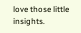love those little insights.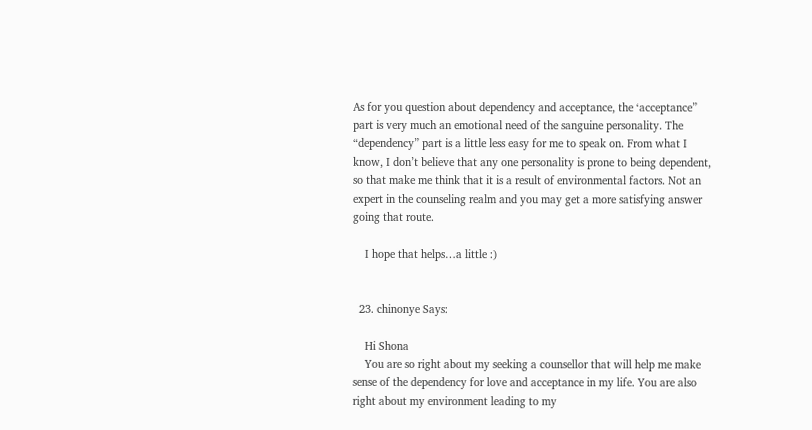As for you question about dependency and acceptance, the ‘acceptance” part is very much an emotional need of the sanguine personality. The “dependency” part is a little less easy for me to speak on. From what I know, I don’t believe that any one personality is prone to being dependent, so that make me think that it is a result of environmental factors. Not an expert in the counseling realm and you may get a more satisfying answer going that route.

    I hope that helps…a little :)


  23. chinonye Says:

    Hi Shona
    You are so right about my seeking a counsellor that will help me make sense of the dependency for love and acceptance in my life. You are also right about my environment leading to my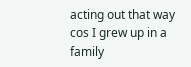acting out that way cos I grew up in a family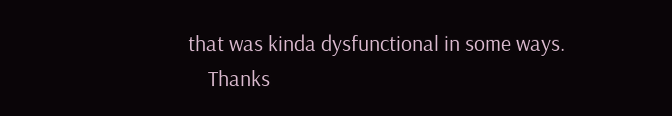that was kinda dysfunctional in some ways.
    Thanks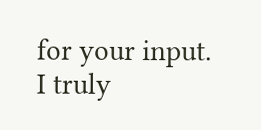for your input. I truly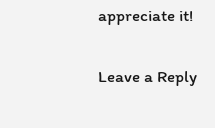appreciate it!

Leave a Reply